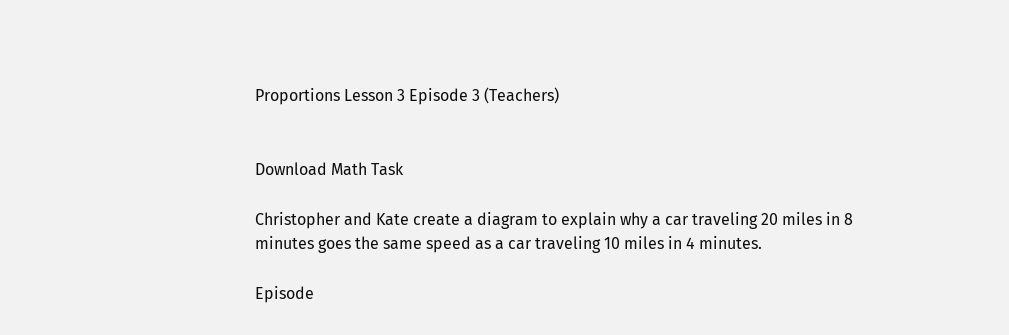Proportions Lesson 3 Episode 3 (Teachers)


Download Math Task

Christopher and Kate create a diagram to explain why a car traveling 20 miles in 8 minutes goes the same speed as a car traveling 10 miles in 4 minutes.

Episode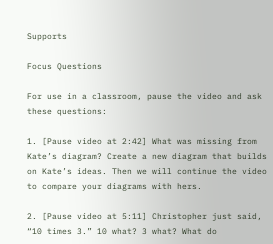Supports

Focus Questions

For use in a classroom, pause the video and ask these questions:

1. [Pause video at 2:42] What was missing from Kate’s diagram? Create a new diagram that builds on Kate’s ideas. Then we will continue the video to compare your diagrams with hers.

2. [Pause video at 5:11] Christopher just said, “10 times 3.” 10 what? 3 what? What do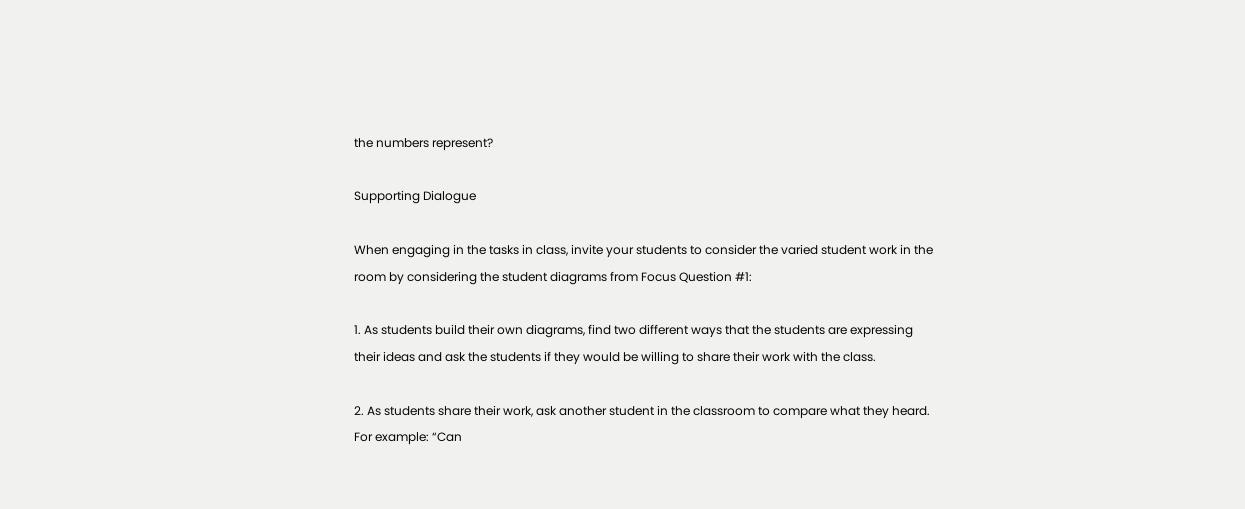the numbers represent?

Supporting Dialogue

When engaging in the tasks in class, invite your students to consider the varied student work in the room by considering the student diagrams from Focus Question #1:

1. As students build their own diagrams, find two different ways that the students are expressing their ideas and ask the students if they would be willing to share their work with the class.

2. As students share their work, ask another student in the classroom to compare what they heard. For example: “Can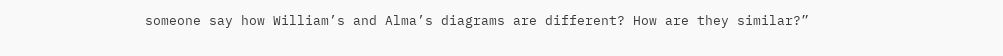someone say how William’s and Alma’s diagrams are different? How are they similar?”